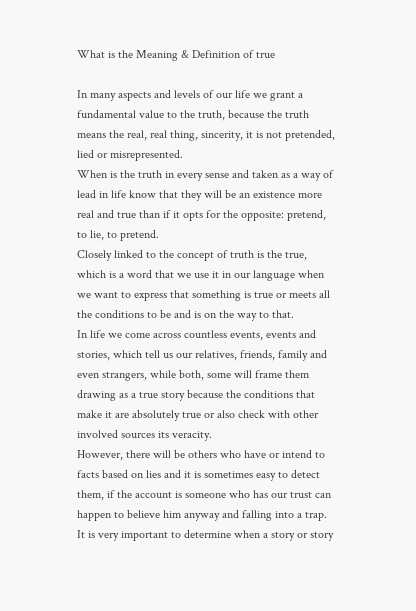What is the Meaning & Definition of true

In many aspects and levels of our life we grant a fundamental value to the truth, because the truth means the real, real thing, sincerity, it is not pretended, lied or misrepresented.
When is the truth in every sense and taken as a way of lead in life know that they will be an existence more real and true than if it opts for the opposite: pretend, to lie, to pretend.
Closely linked to the concept of truth is the true, which is a word that we use it in our language when we want to express that something is true or meets all the conditions to be and is on the way to that.
In life we come across countless events, events and stories, which tell us our relatives, friends, family and even strangers, while both, some will frame them drawing as a true story because the conditions that make it are absolutely true or also check with other involved sources its veracity.
However, there will be others who have or intend to facts based on lies and it is sometimes easy to detect them, if the account is someone who has our trust can happen to believe him anyway and falling into a trap.
It is very important to determine when a story or story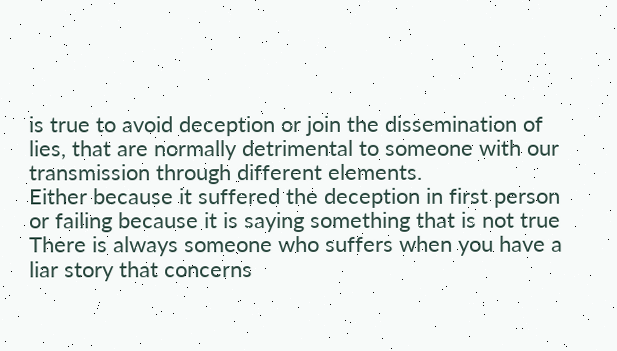is true to avoid deception or join the dissemination of lies, that are normally detrimental to someone with our transmission through different elements.
Either because it suffered the deception in first person or failing because it is saying something that is not true There is always someone who suffers when you have a liar story that concerns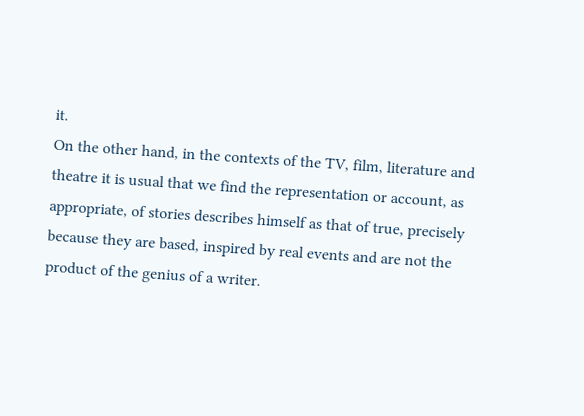it.
On the other hand, in the contexts of the TV, film, literature and theatre it is usual that we find the representation or account, as appropriate, of stories describes himself as that of true, precisely because they are based, inspired by real events and are not the product of the genius of a writer.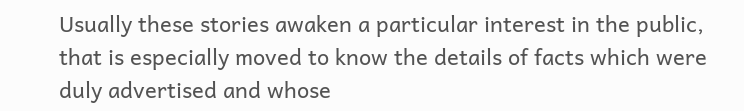Usually these stories awaken a particular interest in the public, that is especially moved to know the details of facts which were duly advertised and whose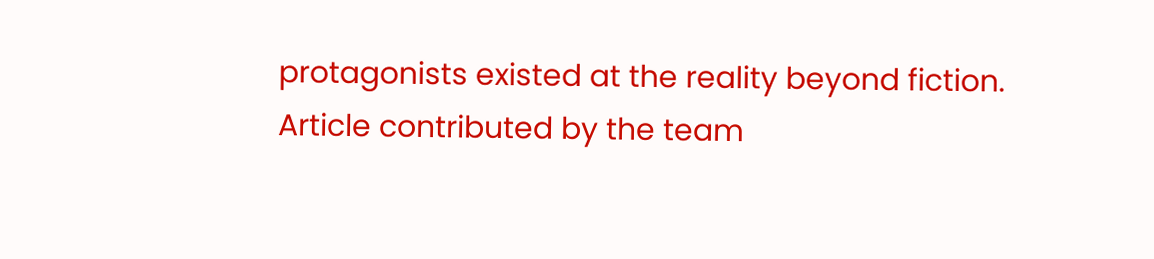protagonists existed at the reality beyond fiction.
Article contributed by the team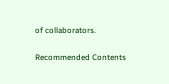of collaborators.

Recommended Contents